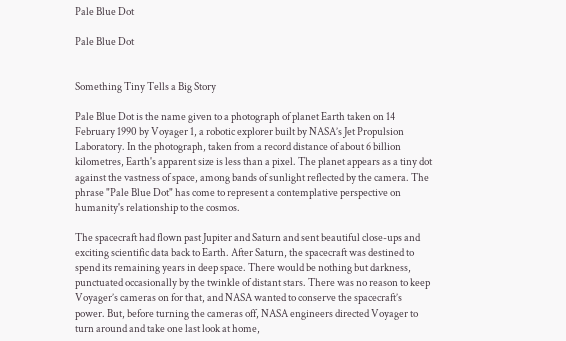Pale Blue Dot

Pale Blue Dot


Something Tiny Tells a Big Story

Pale Blue Dot is the name given to a photograph of planet Earth taken on 14 February 1990 by Voyager 1, a robotic explorer built by NASA’s Jet Propulsion Laboratory. In the photograph, taken from a record distance of about 6 billion kilometres, Earth's apparent size is less than a pixel. The planet appears as a tiny dot against the vastness of space, among bands of sunlight reflected by the camera. The phrase "Pale Blue Dot" has come to represent a contemplative perspective on humanity's relationship to the cosmos.

The spacecraft had flown past Jupiter and Saturn and sent beautiful close-ups and exciting scientific data back to Earth. After Saturn, the spacecraft was destined to spend its remaining years in deep space. There would be nothing but darkness, punctuated occasionally by the twinkle of distant stars. There was no reason to keep Voyager’s cameras on for that, and NASA wanted to conserve the spacecraft’s power. But, before turning the cameras off, NASA engineers directed Voyager to turn around and take one last look at home,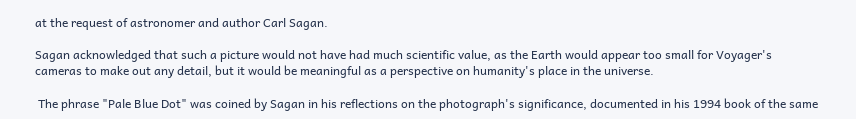at the request of astronomer and author Carl Sagan.

Sagan acknowledged that such a picture would not have had much scientific value, as the Earth would appear too small for Voyager's cameras to make out any detail, but it would be meaningful as a perspective on humanity's place in the universe.

 The phrase "Pale Blue Dot" was coined by Sagan in his reflections on the photograph's significance, documented in his 1994 book of the same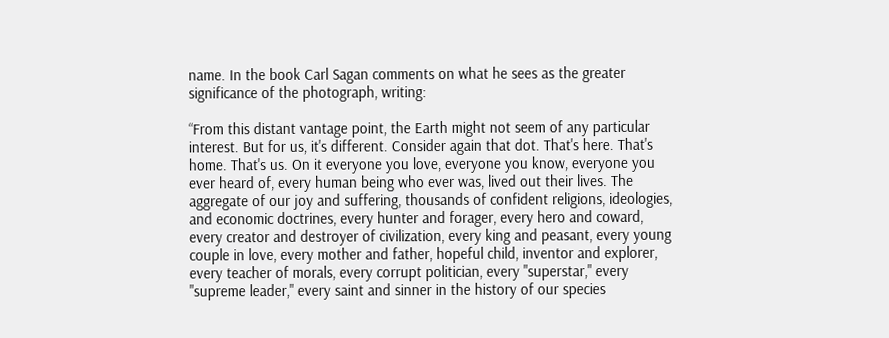name. In the book Carl Sagan comments on what he sees as the greater significance of the photograph, writing:

“From this distant vantage point, the Earth might not seem of any particular interest. But for us, it's different. Consider again that dot. That's here. That's home. That's us. On it everyone you love, everyone you know, everyone you ever heard of, every human being who ever was, lived out their lives. The aggregate of our joy and suffering, thousands of confident religions, ideologies, and economic doctrines, every hunter and forager, every hero and coward, every creator and destroyer of civilization, every king and peasant, every young couple in love, every mother and father, hopeful child, inventor and explorer, every teacher of morals, every corrupt politician, every "superstar," every "supreme leader," every saint and sinner in the history of our species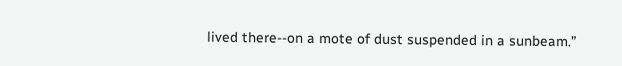lived there--on a mote of dust suspended in a sunbeam.”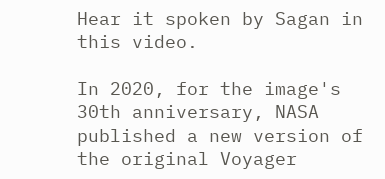Hear it spoken by Sagan in this video.

In 2020, for the image's 30th anniversary, NASA published a new version of the original Voyager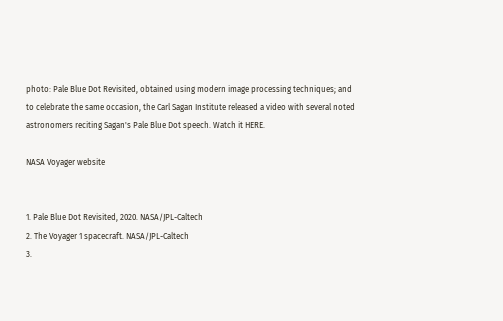photo: Pale Blue Dot Revisited, obtained using modern image processing techniques; and to celebrate the same occasion, the Carl Sagan Institute released a video with several noted astronomers reciting Sagan's Pale Blue Dot speech. Watch it HERE.

NASA Voyager website


1. Pale Blue Dot Revisited, 2020. NASA/JPL-Caltech
2. The Voyager 1 spacecraft. NASA/JPL-Caltech
3.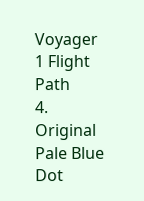Voyager 1 Flight Path
4. Original Pale Blue Dot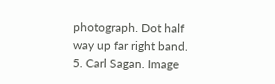photograph. Dot half way up far right band.
5. Carl Sagan. Image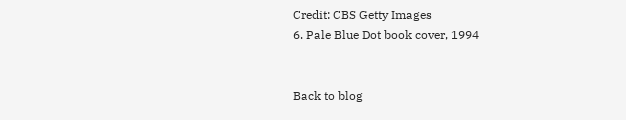Credit: CBS Getty Images
6. Pale Blue Dot book cover, 1994


Back to blog